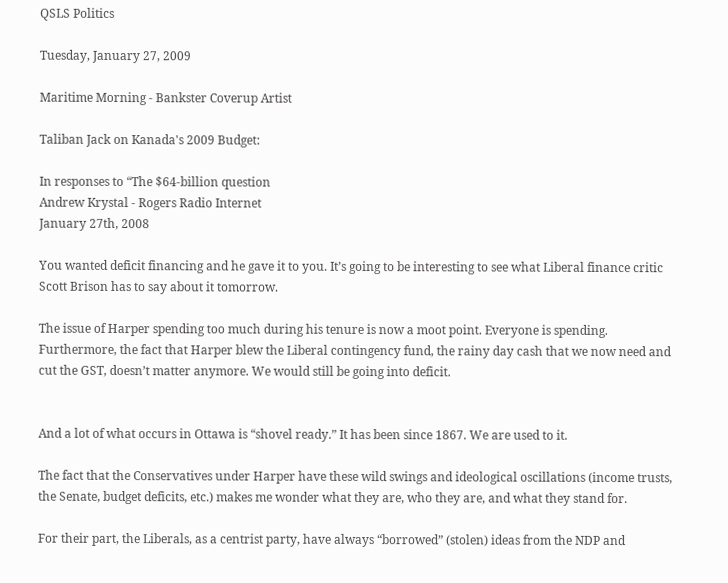QSLS Politics

Tuesday, January 27, 2009

Maritime Morning - Bankster Coverup Artist

Taliban Jack on Kanada's 2009 Budget:

In responses to “The $64-billion question
Andrew Krystal - Rogers Radio Internet
January 27th, 2008

You wanted deficit financing and he gave it to you. It’s going to be interesting to see what Liberal finance critic Scott Brison has to say about it tomorrow.

The issue of Harper spending too much during his tenure is now a moot point. Everyone is spending. Furthermore, the fact that Harper blew the Liberal contingency fund, the rainy day cash that we now need and cut the GST, doesn’t matter anymore. We would still be going into deficit.


And a lot of what occurs in Ottawa is “shovel ready.” It has been since 1867. We are used to it.

The fact that the Conservatives under Harper have these wild swings and ideological oscillations (income trusts, the Senate, budget deficits, etc.) makes me wonder what they are, who they are, and what they stand for.

For their part, the Liberals, as a centrist party, have always “borrowed” (stolen) ideas from the NDP and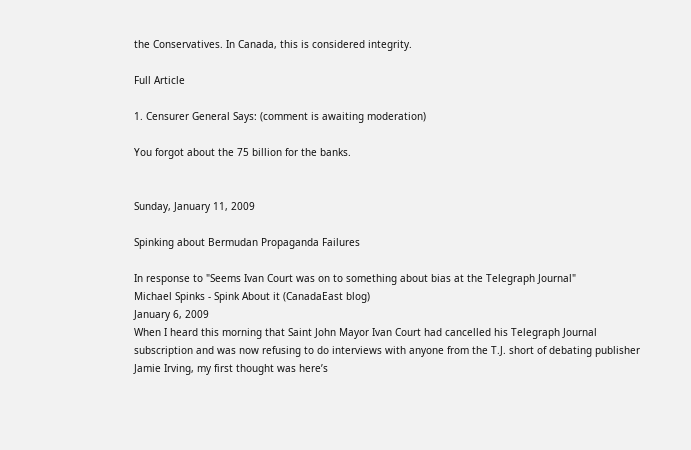the Conservatives. In Canada, this is considered integrity.

Full Article

1. Censurer General Says: (comment is awaiting moderation)

You forgot about the 75 billion for the banks.


Sunday, January 11, 2009

Spinking about Bermudan Propaganda Failures

In response to "Seems Ivan Court was on to something about bias at the Telegraph Journal"
Michael Spinks - Spink About it (CanadaEast blog)
January 6, 2009
When I heard this morning that Saint John Mayor Ivan Court had cancelled his Telegraph Journal subscription and was now refusing to do interviews with anyone from the T.J. short of debating publisher Jamie Irving, my first thought was here’s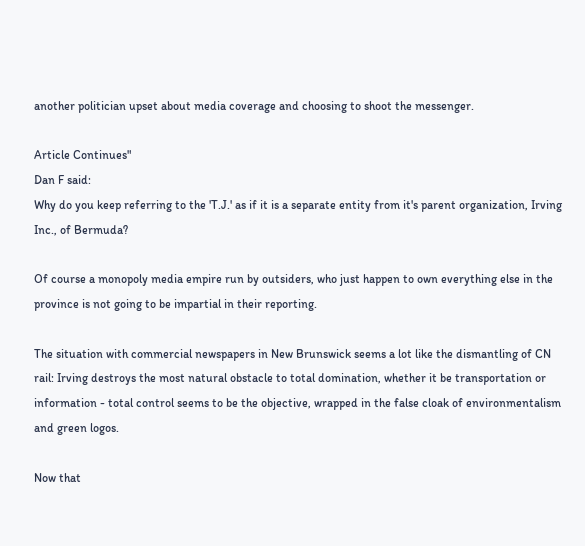another politician upset about media coverage and choosing to shoot the messenger.

Article Continues"
Dan F said:
Why do you keep referring to the 'T.J.' as if it is a separate entity from it's parent organization, Irving Inc., of Bermuda?

Of course a monopoly media empire run by outsiders, who just happen to own everything else in the province is not going to be impartial in their reporting.

The situation with commercial newspapers in New Brunswick seems a lot like the dismantling of CN rail: Irving destroys the most natural obstacle to total domination, whether it be transportation or information - total control seems to be the objective, wrapped in the false cloak of environmentalism and green logos.

Now that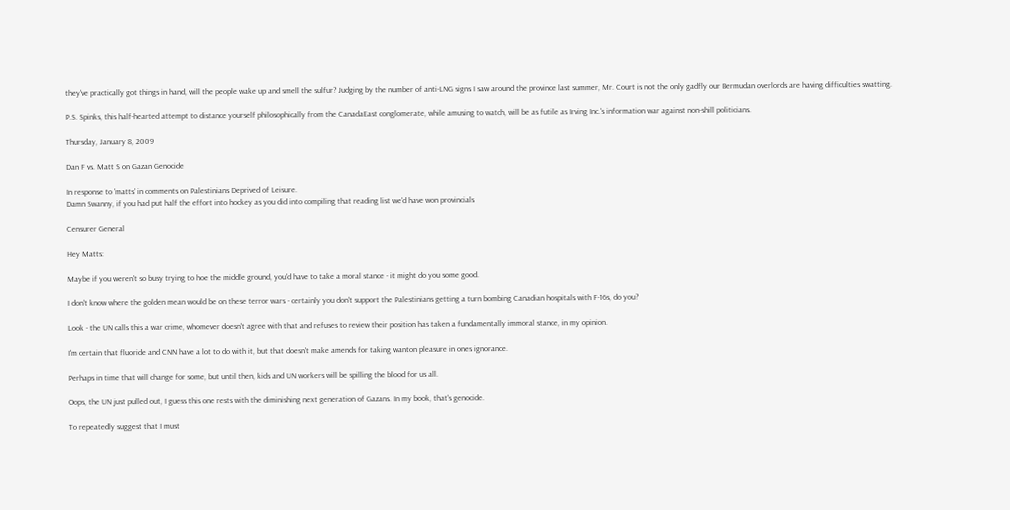they've practically got things in hand, will the people wake up and smell the sulfur? Judging by the number of anti-LNG signs I saw around the province last summer, Mr. Court is not the only gadfly our Bermudan overlords are having difficulties swatting.

P.S. Spinks, this half-hearted attempt to distance yourself philosophically from the CanadaEast conglomerate, while amusing to watch, will be as futile as Irving Inc.'s information war against non-shill politicians.

Thursday, January 8, 2009

Dan F vs. Matt S on Gazan Genocide

In response to 'matts' in comments on Palestinians Deprived of Leisure.
Damn Swanny, if you had put half the effort into hockey as you did into compiling that reading list we'd have won provincials

Censurer General

Hey Matts:

Maybe if you weren't so busy trying to hoe the middle ground, you'd have to take a moral stance - it might do you some good.

I don't know where the golden mean would be on these terror wars - certainly you don't support the Palestinians getting a turn bombing Canadian hospitals with F-16s, do you?

Look - the UN calls this a war crime, whomever doesn't agree with that and refuses to review their position has taken a fundamentally immoral stance, in my opinion.

I'm certain that fluoride and CNN have a lot to do with it, but that doesn't make amends for taking wanton pleasure in ones ignorance.

Perhaps in time that will change for some, but until then, kids and UN workers will be spilling the blood for us all.

Oops, the UN just pulled out, I guess this one rests with the diminishing next generation of Gazans. In my book, that's genocide.

To repeatedly suggest that I must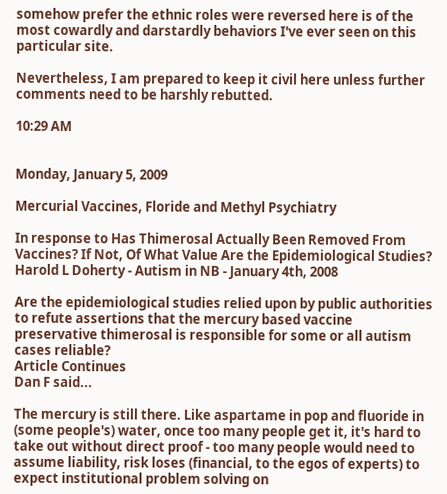somehow prefer the ethnic roles were reversed here is of the most cowardly and darstardly behaviors I've ever seen on this particular site.

Nevertheless, I am prepared to keep it civil here unless further comments need to be harshly rebutted.

10:29 AM


Monday, January 5, 2009

Mercurial Vaccines, Floride and Methyl Psychiatry

In response to Has Thimerosal Actually Been Removed From Vaccines? If Not, Of What Value Are the Epidemiological Studies?
Harold L Doherty - Autism in NB - January 4th, 2008

Are the epidemiological studies relied upon by public authorities to refute assertions that the mercury based vaccine preservative thimerosal is responsible for some or all autism cases reliable?
Article Continues
Dan F said...

The mercury is still there. Like aspartame in pop and fluoride in (some people's) water, once too many people get it, it's hard to take out without direct proof - too many people would need to assume liability, risk loses (financial, to the egos of experts) to expect institutional problem solving on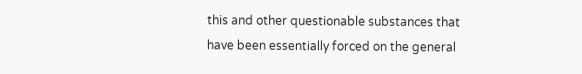this and other questionable substances that have been essentially forced on the general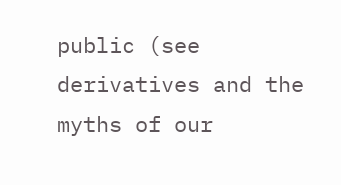public (see derivatives and the myths of our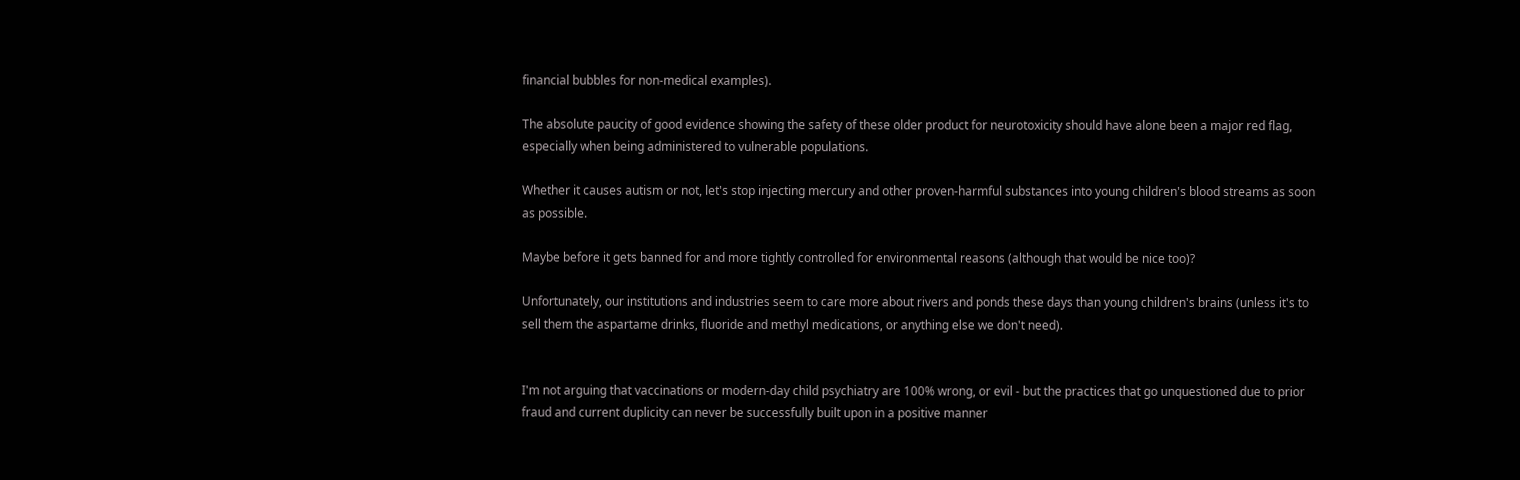financial bubbles for non-medical examples).

The absolute paucity of good evidence showing the safety of these older product for neurotoxicity should have alone been a major red flag, especially when being administered to vulnerable populations.

Whether it causes autism or not, let's stop injecting mercury and other proven-harmful substances into young children's blood streams as soon as possible.

Maybe before it gets banned for and more tightly controlled for environmental reasons (although that would be nice too)?

Unfortunately, our institutions and industries seem to care more about rivers and ponds these days than young children's brains (unless it's to sell them the aspartame drinks, fluoride and methyl medications, or anything else we don't need).


I'm not arguing that vaccinations or modern-day child psychiatry are 100% wrong, or evil - but the practices that go unquestioned due to prior fraud and current duplicity can never be successfully built upon in a positive manner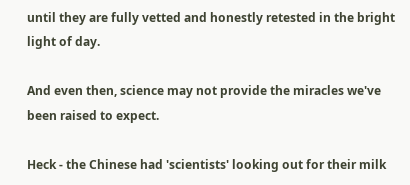until they are fully vetted and honestly retested in the bright light of day.

And even then, science may not provide the miracles we've been raised to expect.

Heck - the Chinese had 'scientists' looking out for their milk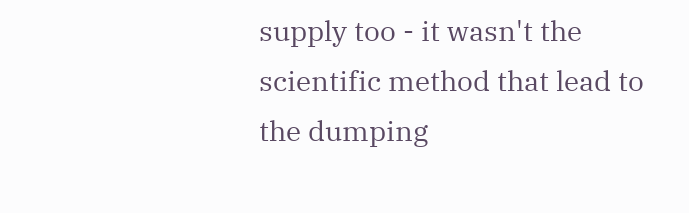supply too - it wasn't the scientific method that lead to the dumping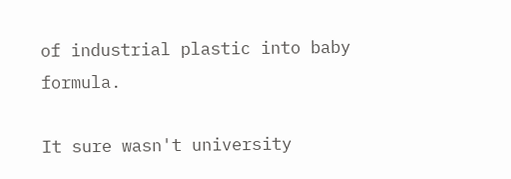of industrial plastic into baby formula.

It sure wasn't university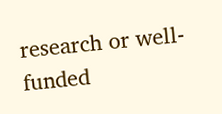research or well-funded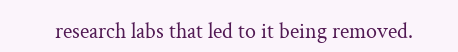research labs that led to it being removed.